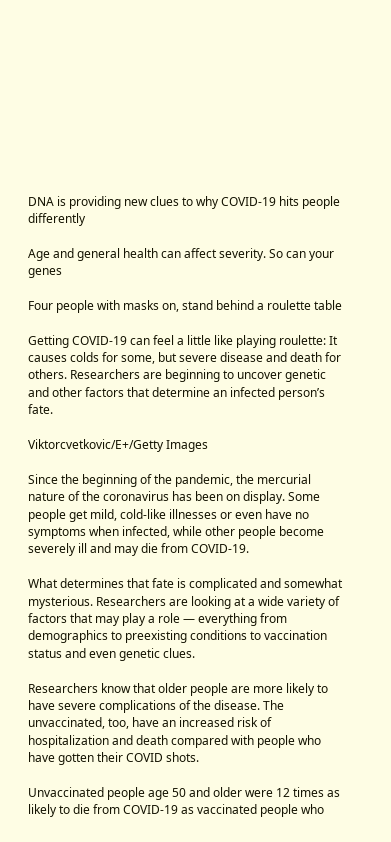DNA is providing new clues to why COVID-19 hits people differently

Age and general health can affect severity. So can your genes

Four people with masks on, stand behind a roulette table

Getting COVID-19 can feel a little like playing roulette: It causes colds for some, but severe disease and death for others. Researchers are beginning to uncover genetic and other factors that determine an infected person’s fate.

Viktorcvetkovic/E+/Getty Images

Since the beginning of the pandemic, the mercurial nature of the coronavirus has been on display. Some people get mild, cold-like illnesses or even have no symptoms when infected, while other people become severely ill and may die from COVID-19.

What determines that fate is complicated and somewhat mysterious. Researchers are looking at a wide variety of factors that may play a role — everything from demographics to preexisting conditions to vaccination status and even genetic clues.

Researchers know that older people are more likely to have severe complications of the disease. The unvaccinated, too, have an increased risk of hospitalization and death compared with people who have gotten their COVID shots.

Unvaccinated people age 50 and older were 12 times as likely to die from COVID-19 as vaccinated people who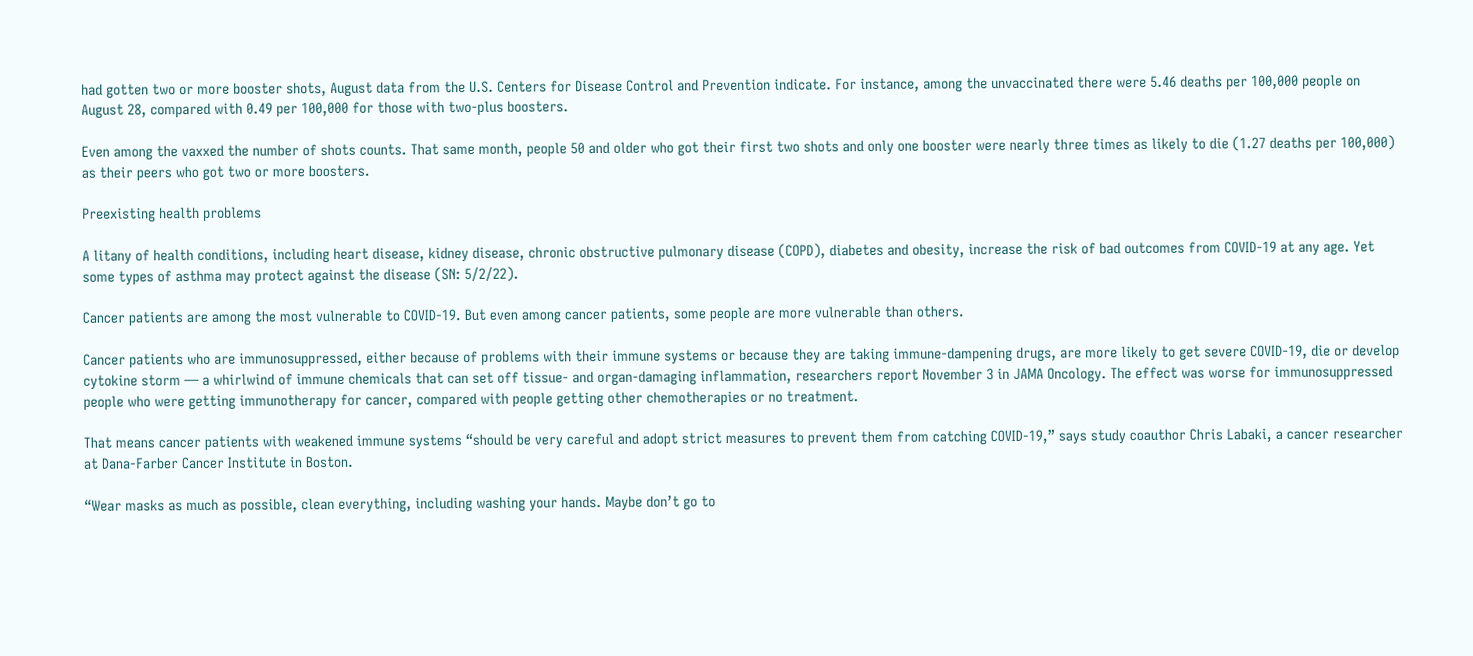had gotten two or more booster shots, August data from the U.S. Centers for Disease Control and Prevention indicate. For instance, among the unvaccinated there were 5.46 deaths per 100,000 people on August 28, compared with 0.49 per 100,000 for those with two-plus boosters.

Even among the vaxxed the number of shots counts. That same month, people 50 and older who got their first two shots and only one booster were nearly three times as likely to die (1.27 deaths per 100,000) as their peers who got two or more boosters.

Preexisting health problems

A litany of health conditions, including heart disease, kidney disease, chronic obstructive pulmonary disease (COPD), diabetes and obesity, increase the risk of bad outcomes from COVID-19 at any age. Yet some types of asthma may protect against the disease (SN: 5/2/22).

Cancer patients are among the most vulnerable to COVID-19. But even among cancer patients, some people are more vulnerable than others.

Cancer patients who are immunosuppressed, either because of problems with their immune systems or because they are taking immune-dampening drugs, are more likely to get severe COVID-19, die or develop cytokine storm — a whirlwind of immune chemicals that can set off tissue- and organ-damaging inflammation, researchers report November 3 in JAMA Oncology. The effect was worse for immunosuppressed people who were getting immunotherapy for cancer, compared with people getting other chemotherapies or no treatment.

That means cancer patients with weakened immune systems “should be very careful and adopt strict measures to prevent them from catching COVID-19,” says study coauthor Chris Labaki, a cancer researcher at Dana-Farber Cancer Institute in Boston.

“Wear masks as much as possible, clean everything, including washing your hands. Maybe don’t go to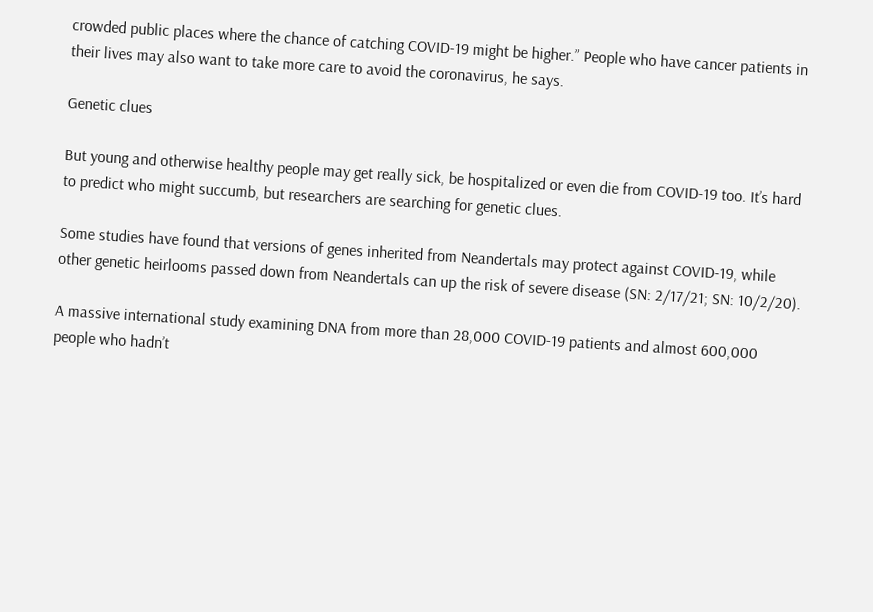crowded public places where the chance of catching COVID-19 might be higher.” People who have cancer patients in their lives may also want to take more care to avoid the coronavirus, he says.

Genetic clues

But young and otherwise healthy people may get really sick, be hospitalized or even die from COVID-19 too. It’s hard to predict who might succumb, but researchers are searching for genetic clues.

Some studies have found that versions of genes inherited from Neandertals may protect against COVID-19, while other genetic heirlooms passed down from Neandertals can up the risk of severe disease (SN: 2/17/21; SN: 10/2/20).

A massive international study examining DNA from more than 28,000 COVID-19 patients and almost 600,000 people who hadn’t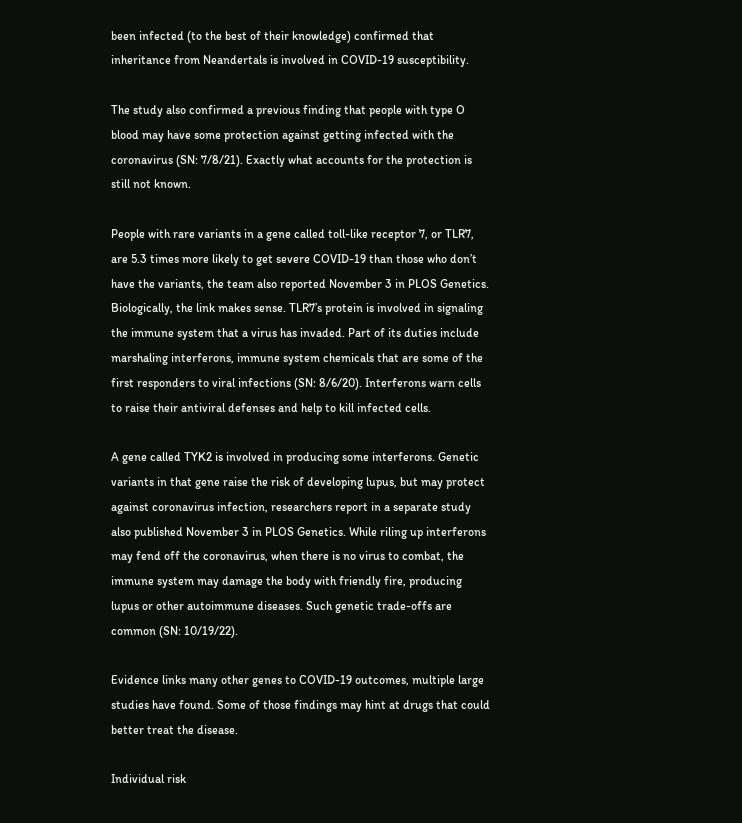been infected (to the best of their knowledge) confirmed that inheritance from Neandertals is involved in COVID-19 susceptibility.

The study also confirmed a previous finding that people with type O blood may have some protection against getting infected with the coronavirus (SN: 7/8/21). Exactly what accounts for the protection is still not known.

People with rare variants in a gene called toll-like receptor 7, or TLR7, are 5.3 times more likely to get severe COVID-19 than those who don’t have the variants, the team also reported November 3 in PLOS Genetics. Biologically, the link makes sense. TLR7’s protein is involved in signaling the immune system that a virus has invaded. Part of its duties include marshaling interferons, immune system chemicals that are some of the first responders to viral infections (SN: 8/6/20). Interferons warn cells to raise their antiviral defenses and help to kill infected cells.

A gene called TYK2 is involved in producing some interferons. Genetic variants in that gene raise the risk of developing lupus, but may protect against coronavirus infection, researchers report in a separate study also published November 3 in PLOS Genetics. While riling up interferons may fend off the coronavirus, when there is no virus to combat, the immune system may damage the body with friendly fire, producing lupus or other autoimmune diseases. Such genetic trade-offs are common (SN: 10/19/22).

Evidence links many other genes to COVID-19 outcomes, multiple large studies have found. Some of those findings may hint at drugs that could better treat the disease.

Individual risk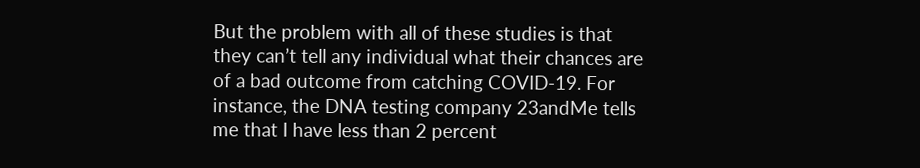But the problem with all of these studies is that they can’t tell any individual what their chances are of a bad outcome from catching COVID-19. For instance, the DNA testing company 23andMe tells me that I have less than 2 percent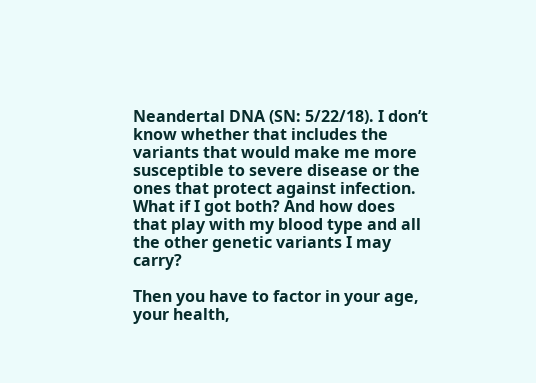Neandertal DNA (SN: 5/22/18). I don’t know whether that includes the variants that would make me more susceptible to severe disease or the ones that protect against infection. What if I got both? And how does that play with my blood type and all the other genetic variants I may carry?

Then you have to factor in your age, your health,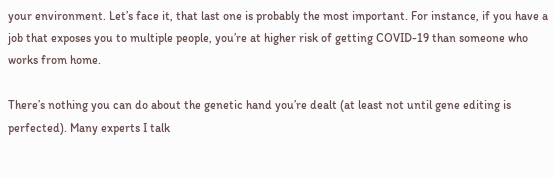your environment. Let’s face it, that last one is probably the most important. For instance, if you have a job that exposes you to multiple people, you’re at higher risk of getting COVID-19 than someone who works from home.

There’s nothing you can do about the genetic hand you’re dealt (at least not until gene editing is perfected). Many experts I talk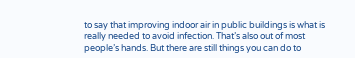to say that improving indoor air in public buildings is what is really needed to avoid infection. That’s also out of most people’s hands. But there are still things you can do to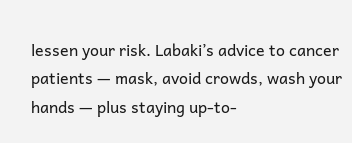lessen your risk. Labaki’s advice to cancer patients — mask, avoid crowds, wash your hands — plus staying up-to-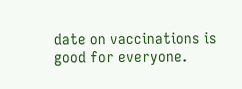date on vaccinations is good for everyone.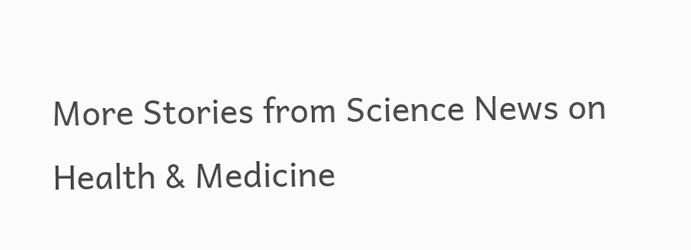More Stories from Science News on Health & Medicine